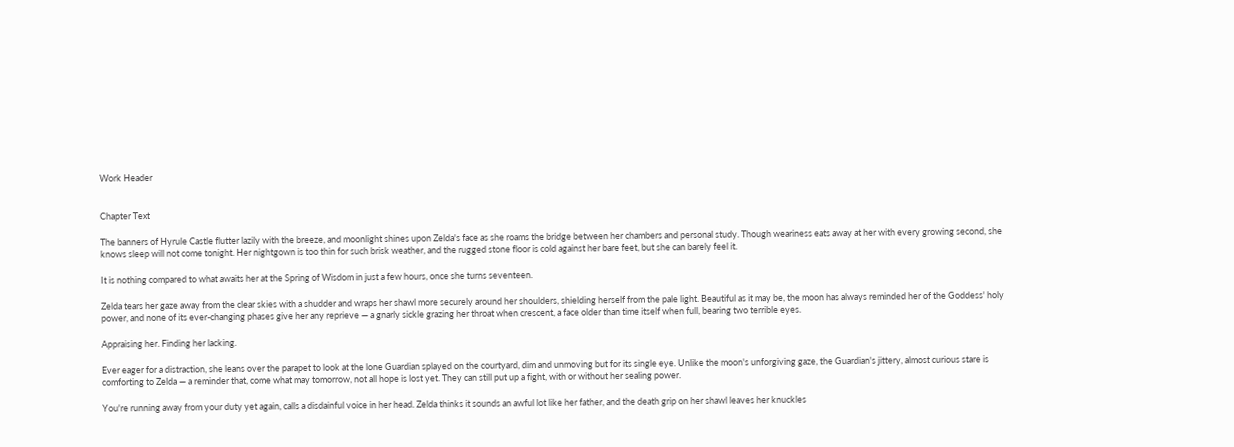Work Header


Chapter Text

The banners of Hyrule Castle flutter lazily with the breeze, and moonlight shines upon Zelda's face as she roams the bridge between her chambers and personal study. Though weariness eats away at her with every growing second, she knows sleep will not come tonight. Her nightgown is too thin for such brisk weather, and the rugged stone floor is cold against her bare feet, but she can barely feel it.

It is nothing compared to what awaits her at the Spring of Wisdom in just a few hours, once she turns seventeen.

Zelda tears her gaze away from the clear skies with a shudder and wraps her shawl more securely around her shoulders, shielding herself from the pale light. Beautiful as it may be, the moon has always reminded her of the Goddess' holy power, and none of its ever-changing phases give her any reprieve — a gnarly sickle grazing her throat when crescent, a face older than time itself when full, bearing two terrible eyes.

Appraising her. Finding her lacking.

Ever eager for a distraction, she leans over the parapet to look at the lone Guardian splayed on the courtyard, dim and unmoving but for its single eye. Unlike the moon's unforgiving gaze, the Guardian's jittery, almost curious stare is comforting to Zelda — a reminder that, come what may tomorrow, not all hope is lost yet. They can still put up a fight, with or without her sealing power.

You're running away from your duty yet again, calls a disdainful voice in her head. Zelda thinks it sounds an awful lot like her father, and the death grip on her shawl leaves her knuckles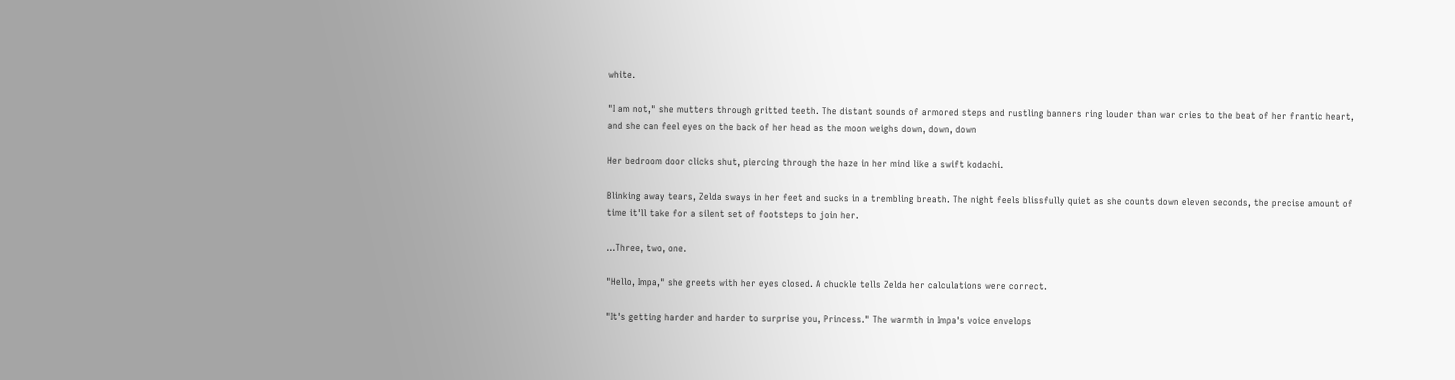white.

"I am not," she mutters through gritted teeth. The distant sounds of armored steps and rustling banners ring louder than war cries to the beat of her frantic heart, and she can feel eyes on the back of her head as the moon weighs down, down, down

Her bedroom door clicks shut, piercing through the haze in her mind like a swift kodachi.

Blinking away tears, Zelda sways in her feet and sucks in a trembling breath. The night feels blissfully quiet as she counts down eleven seconds, the precise amount of time it'll take for a silent set of footsteps to join her.

...Three, two, one.

"Hello, Impa," she greets with her eyes closed. A chuckle tells Zelda her calculations were correct.

"It's getting harder and harder to surprise you, Princess." The warmth in Impa's voice envelops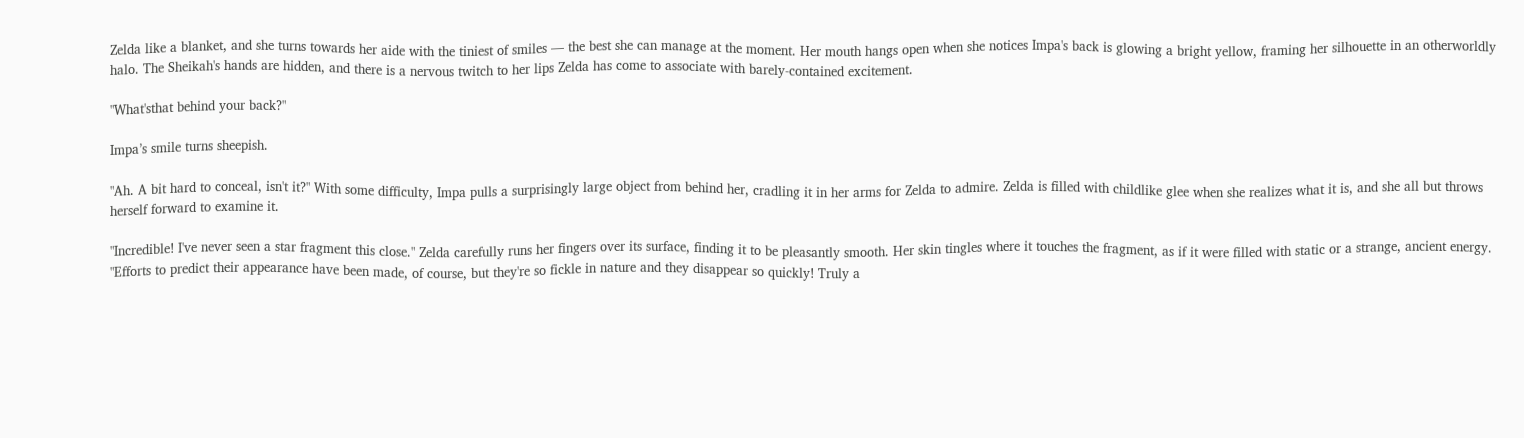Zelda like a blanket, and she turns towards her aide with the tiniest of smiles — the best she can manage at the moment. Her mouth hangs open when she notices Impa's back is glowing a bright yellow, framing her silhouette in an otherworldly halo. The Sheikah's hands are hidden, and there is a nervous twitch to her lips Zelda has come to associate with barely-contained excitement.

"What'sthat behind your back?"

Impa’s smile turns sheepish.

"Ah. A bit hard to conceal, isn't it?" With some difficulty, Impa pulls a surprisingly large object from behind her, cradling it in her arms for Zelda to admire. Zelda is filled with childlike glee when she realizes what it is, and she all but throws herself forward to examine it.

"Incredible! I've never seen a star fragment this close." Zelda carefully runs her fingers over its surface, finding it to be pleasantly smooth. Her skin tingles where it touches the fragment, as if it were filled with static or a strange, ancient energy. "Efforts to predict their appearance have been made, of course, but they're so fickle in nature and they disappear so quickly! Truly a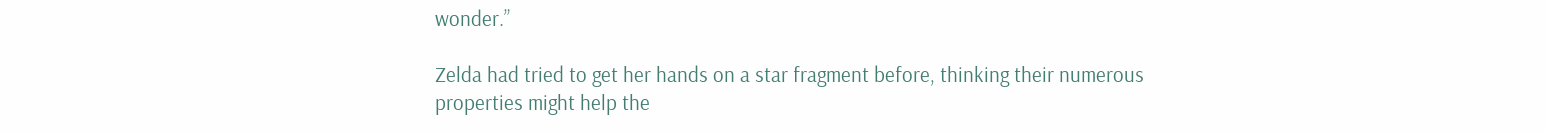wonder.”

Zelda had tried to get her hands on a star fragment before, thinking their numerous properties might help the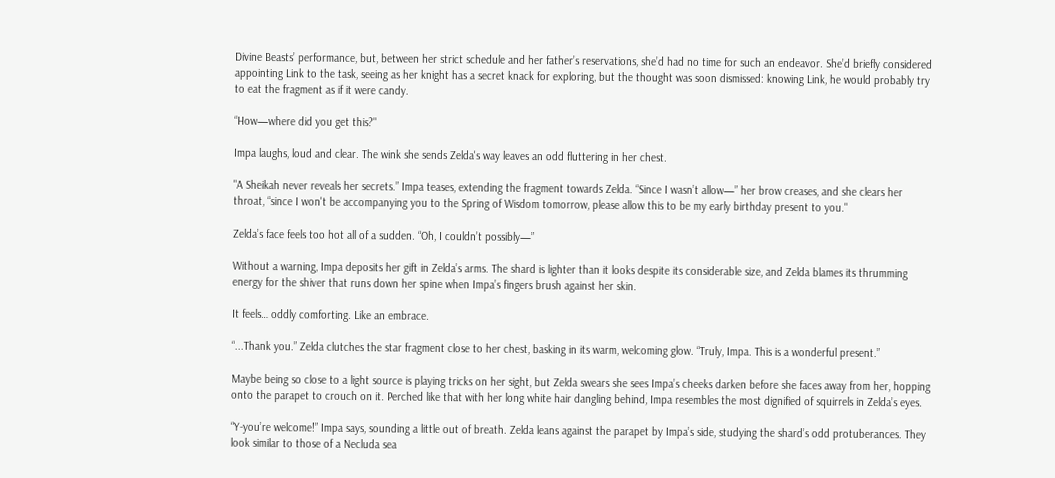Divine Beasts’ performance, but, between her strict schedule and her father’s reservations, she’d had no time for such an endeavor. She’d briefly considered appointing Link to the task, seeing as her knight has a secret knack for exploring, but the thought was soon dismissed: knowing Link, he would probably try to eat the fragment as if it were candy.

“How—where did you get this?"

Impa laughs, loud and clear. The wink she sends Zelda's way leaves an odd fluttering in her chest.

"A Sheikah never reveals her secrets.” Impa teases, extending the fragment towards Zelda. “Since I wasn’t allow—” her brow creases, and she clears her throat, “since I won't be accompanying you to the Spring of Wisdom tomorrow, please allow this to be my early birthday present to you."

Zelda’s face feels too hot all of a sudden. “Oh, I couldn’t possibly—”

Without a warning, Impa deposits her gift in Zelda’s arms. The shard is lighter than it looks despite its considerable size, and Zelda blames its thrumming energy for the shiver that runs down her spine when Impa’s fingers brush against her skin.

It feels… oddly comforting. Like an embrace.

“...Thank you.” Zelda clutches the star fragment close to her chest, basking in its warm, welcoming glow. “Truly, Impa. This is a wonderful present.”

Maybe being so close to a light source is playing tricks on her sight, but Zelda swears she sees Impa’s cheeks darken before she faces away from her, hopping onto the parapet to crouch on it. Perched like that with her long white hair dangling behind, Impa resembles the most dignified of squirrels in Zelda’s eyes.

“Y-you’re welcome!” Impa says, sounding a little out of breath. Zelda leans against the parapet by Impa’s side, studying the shard’s odd protuberances. They look similar to those of a Necluda sea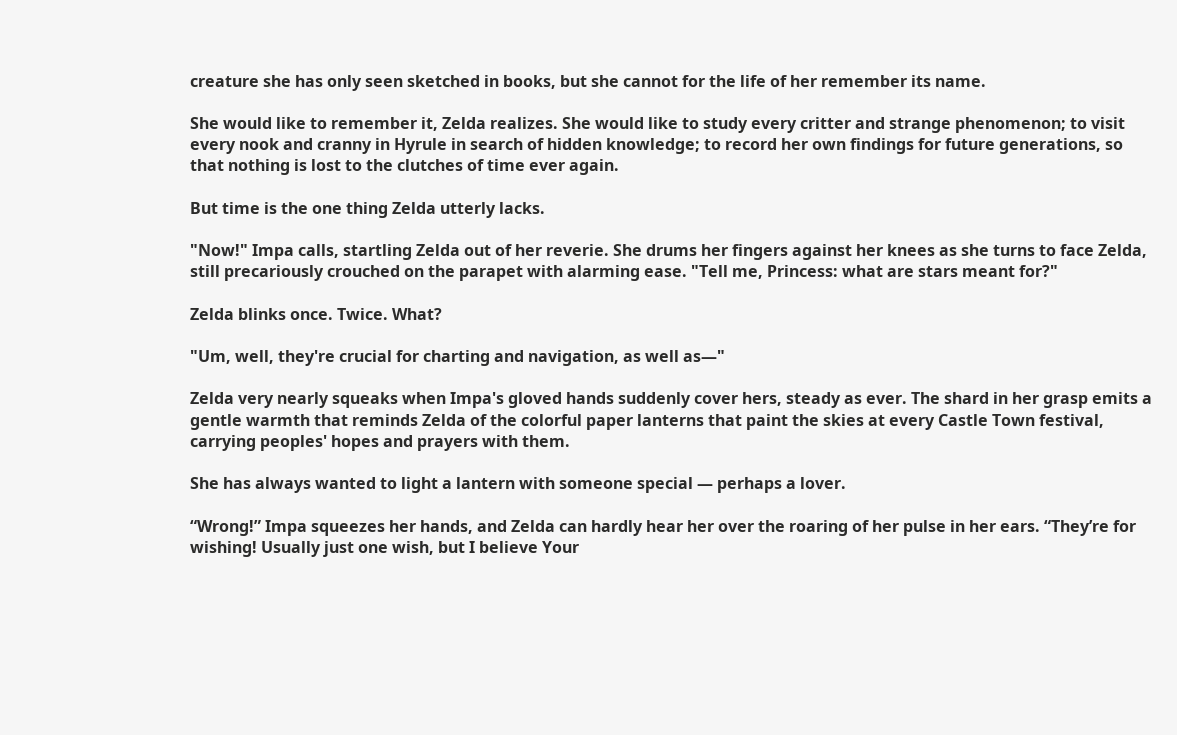creature she has only seen sketched in books, but she cannot for the life of her remember its name.

She would like to remember it, Zelda realizes. She would like to study every critter and strange phenomenon; to visit every nook and cranny in Hyrule in search of hidden knowledge; to record her own findings for future generations, so that nothing is lost to the clutches of time ever again.

But time is the one thing Zelda utterly lacks.

"Now!" Impa calls, startling Zelda out of her reverie. She drums her fingers against her knees as she turns to face Zelda, still precariously crouched on the parapet with alarming ease. "Tell me, Princess: what are stars meant for?"

Zelda blinks once. Twice. What?

"Um, well, they're crucial for charting and navigation, as well as—"

Zelda very nearly squeaks when Impa's gloved hands suddenly cover hers, steady as ever. The shard in her grasp emits a gentle warmth that reminds Zelda of the colorful paper lanterns that paint the skies at every Castle Town festival, carrying peoples' hopes and prayers with them.

She has always wanted to light a lantern with someone special — perhaps a lover.

“Wrong!” Impa squeezes her hands, and Zelda can hardly hear her over the roaring of her pulse in her ears. “They’re for wishing! Usually just one wish, but I believe Your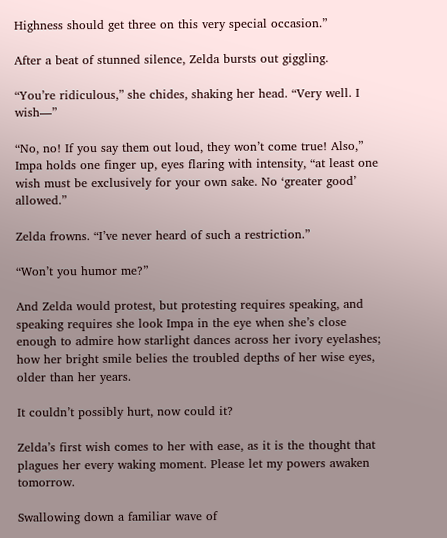Highness should get three on this very special occasion.”

After a beat of stunned silence, Zelda bursts out giggling.

“You’re ridiculous,” she chides, shaking her head. “Very well. I wish—”

“No, no! If you say them out loud, they won’t come true! Also,” Impa holds one finger up, eyes flaring with intensity, “at least one wish must be exclusively for your own sake. No ‘greater good’ allowed.”

Zelda frowns. “I’ve never heard of such a restriction.”

“Won’t you humor me?”

And Zelda would protest, but protesting requires speaking, and speaking requires she look Impa in the eye when she’s close enough to admire how starlight dances across her ivory eyelashes; how her bright smile belies the troubled depths of her wise eyes, older than her years.

It couldn’t possibly hurt, now could it?

Zelda’s first wish comes to her with ease, as it is the thought that plagues her every waking moment. Please let my powers awaken tomorrow.

Swallowing down a familiar wave of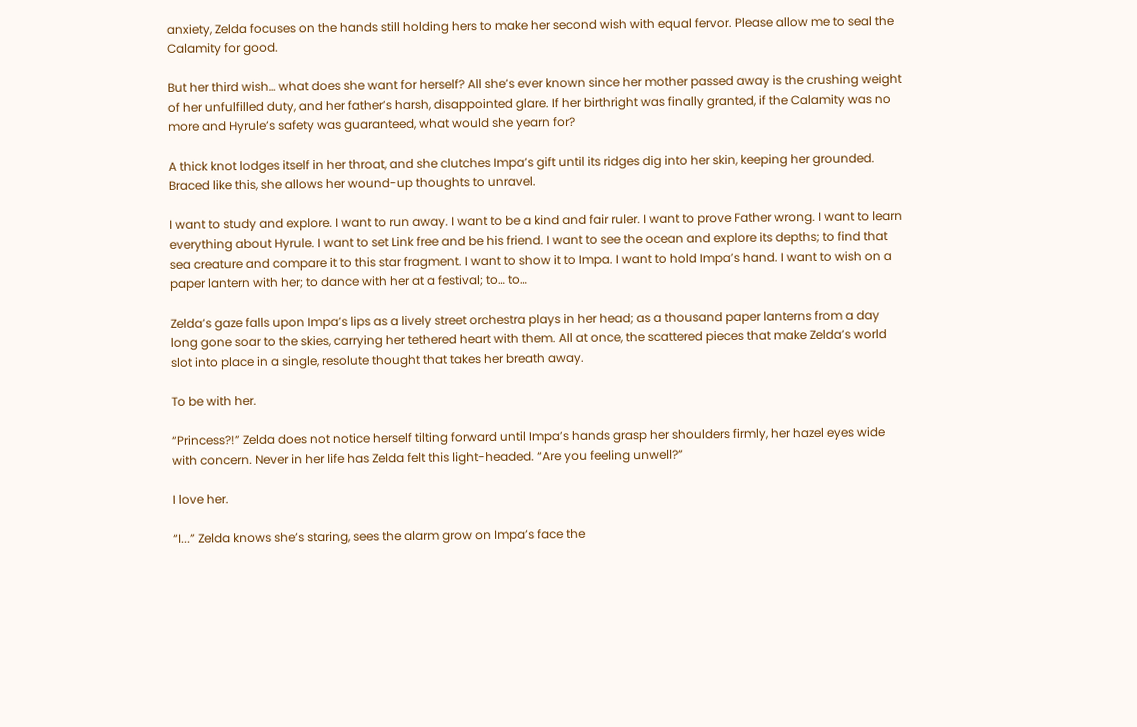anxiety, Zelda focuses on the hands still holding hers to make her second wish with equal fervor. Please allow me to seal the Calamity for good.

But her third wish… what does she want for herself? All she’s ever known since her mother passed away is the crushing weight of her unfulfilled duty, and her father’s harsh, disappointed glare. If her birthright was finally granted, if the Calamity was no more and Hyrule’s safety was guaranteed, what would she yearn for?

A thick knot lodges itself in her throat, and she clutches Impa’s gift until its ridges dig into her skin, keeping her grounded. Braced like this, she allows her wound-up thoughts to unravel.

I want to study and explore. I want to run away. I want to be a kind and fair ruler. I want to prove Father wrong. I want to learn everything about Hyrule. I want to set Link free and be his friend. I want to see the ocean and explore its depths; to find that sea creature and compare it to this star fragment. I want to show it to Impa. I want to hold Impa’s hand. I want to wish on a paper lantern with her; to dance with her at a festival; to… to…

Zelda’s gaze falls upon Impa’s lips as a lively street orchestra plays in her head; as a thousand paper lanterns from a day long gone soar to the skies, carrying her tethered heart with them. All at once, the scattered pieces that make Zelda’s world slot into place in a single, resolute thought that takes her breath away.

To be with her.

“Princess?!” Zelda does not notice herself tilting forward until Impa’s hands grasp her shoulders firmly, her hazel eyes wide with concern. Never in her life has Zelda felt this light-headed. “Are you feeling unwell?”

I love her.

“I...” Zelda knows she’s staring, sees the alarm grow on Impa’s face the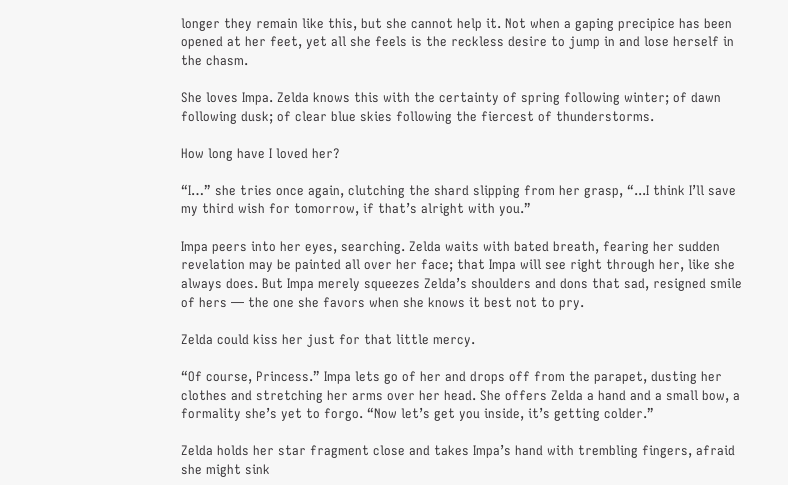longer they remain like this, but she cannot help it. Not when a gaping precipice has been opened at her feet, yet all she feels is the reckless desire to jump in and lose herself in the chasm.

She loves Impa. Zelda knows this with the certainty of spring following winter; of dawn following dusk; of clear blue skies following the fiercest of thunderstorms.

How long have I loved her?

“I…” she tries once again, clutching the shard slipping from her grasp, “...I think I’ll save my third wish for tomorrow, if that’s alright with you.”

Impa peers into her eyes, searching. Zelda waits with bated breath, fearing her sudden revelation may be painted all over her face; that Impa will see right through her, like she always does. But Impa merely squeezes Zelda’s shoulders and dons that sad, resigned smile of hers — the one she favors when she knows it best not to pry.

Zelda could kiss her just for that little mercy.

“Of course, Princess.” Impa lets go of her and drops off from the parapet, dusting her clothes and stretching her arms over her head. She offers Zelda a hand and a small bow, a formality she’s yet to forgo. “Now let’s get you inside, it’s getting colder.”

Zelda holds her star fragment close and takes Impa’s hand with trembling fingers, afraid she might sink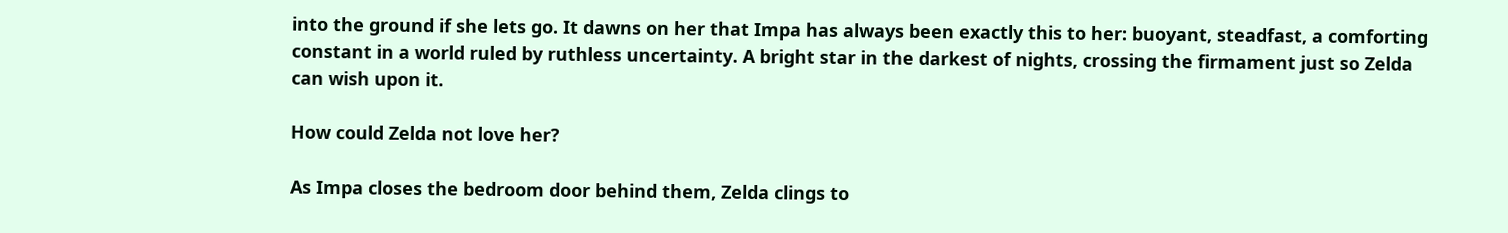into the ground if she lets go. It dawns on her that Impa has always been exactly this to her: buoyant, steadfast, a comforting constant in a world ruled by ruthless uncertainty. A bright star in the darkest of nights, crossing the firmament just so Zelda can wish upon it.

How could Zelda not love her?

As Impa closes the bedroom door behind them, Zelda clings to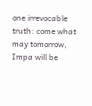one irrevocable truth: come what may tomorrow, Impa will be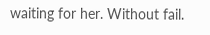waiting for her. Without fail.